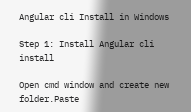Angular cli Install in Windows

Step 1: Install Angular cli install

Open cmd window and create new folder.Paste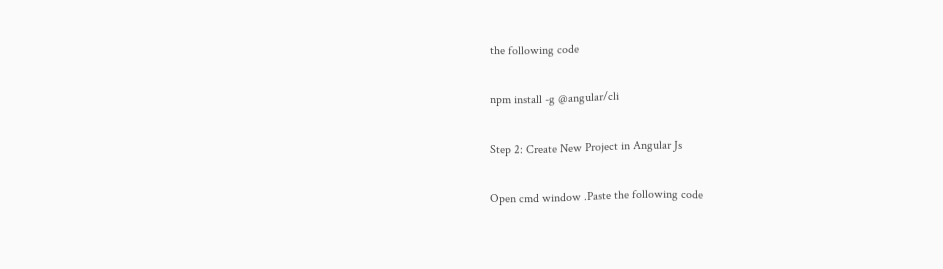the following code

npm install -g @angular/cli

Step 2: Create New Project in Angular Js

Open cmd window .Paste the following code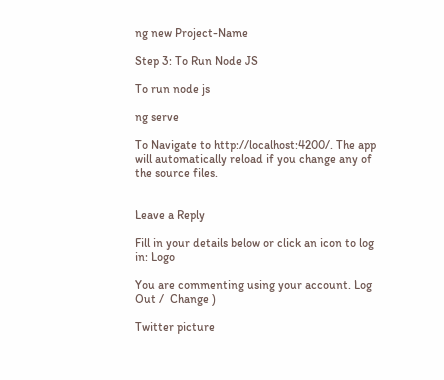ng new Project-Name

Step 3: To Run Node JS

To run node js

ng serve

To Navigate to http://localhost:4200/. The app will automatically reload if you change any of the source files.


Leave a Reply

Fill in your details below or click an icon to log in: Logo

You are commenting using your account. Log Out /  Change )

Twitter picture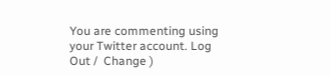You are commenting using your Twitter account. Log Out /  Change )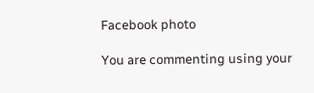Facebook photo

You are commenting using your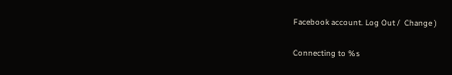Facebook account. Log Out /  Change )

Connecting to %s